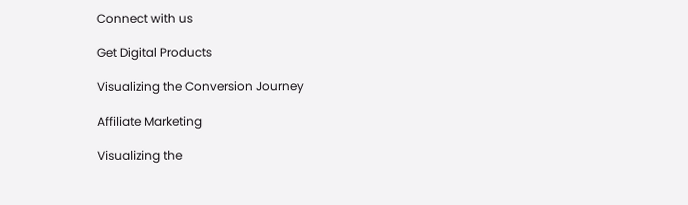Connect with us

Get Digital Products

Visualizing the Conversion Journey

Affiliate Marketing

Visualizing the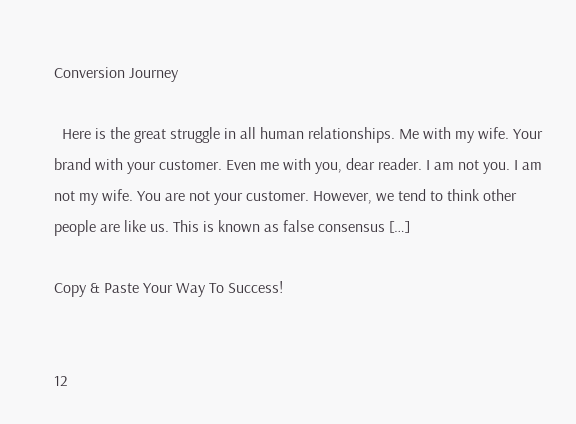Conversion Journey

  Here is the great struggle in all human relationships. Me with my wife. Your brand with your customer. Even me with you, dear reader. I am not you. I am not my wife. You are not your customer. However, we tend to think other people are like us. This is known as false consensus […]

Copy & Paste Your Way To Success!


12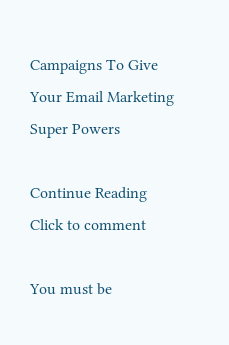Campaigns To Give Your Email Marketing Super Powers

Continue Reading
Click to comment

You must be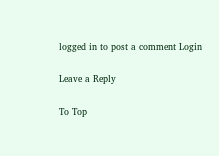logged in to post a comment Login

Leave a Reply

To Top